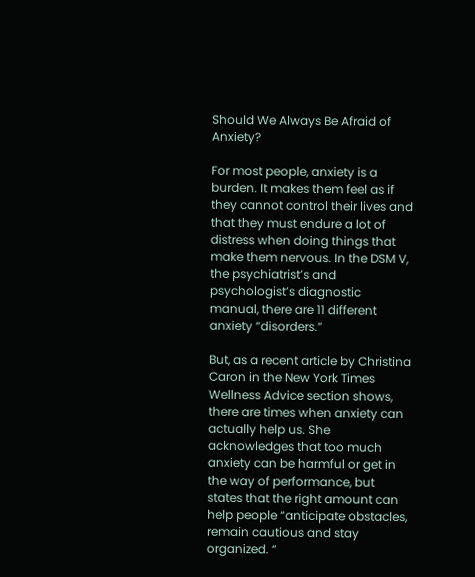Should We Always Be Afraid of Anxiety?

For most people, anxiety is a burden. It makes them feel as if they cannot control their lives and that they must endure a lot of distress when doing things that make them nervous. In the DSM V, the psychiatrist’s and psychologist’s diagnostic manual, there are 11 different anxiety “disorders.”

But, as a recent article by Christina Caron in the New York Times Wellness Advice section shows, there are times when anxiety can actually help us. She acknowledges that too much anxiety can be harmful or get in the way of performance, but states that the right amount can help people “anticipate obstacles, remain cautious and stay organized. “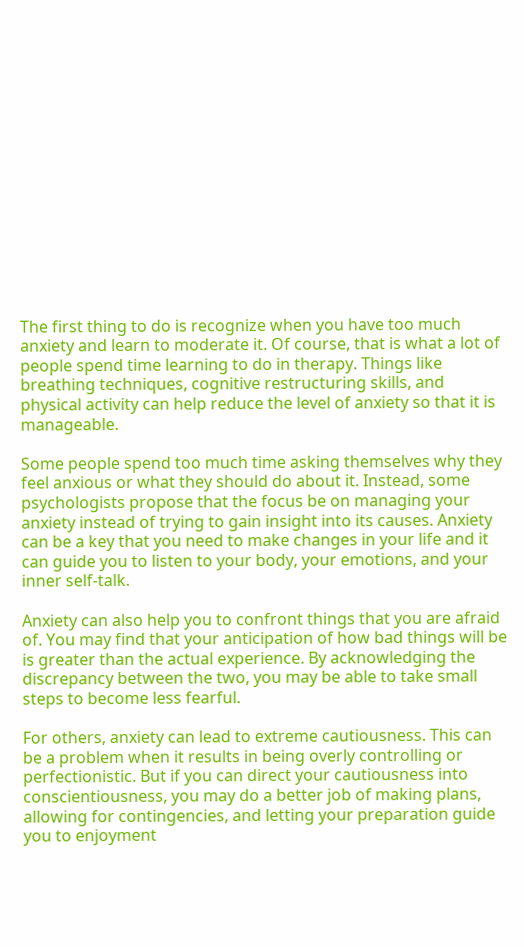The first thing to do is recognize when you have too much anxiety and learn to moderate it. Of course, that is what a lot of people spend time learning to do in therapy. Things like breathing techniques, cognitive restructuring skills, and physical activity can help reduce the level of anxiety so that it is manageable.

Some people spend too much time asking themselves why they feel anxious or what they should do about it. Instead, some psychologists propose that the focus be on managing your anxiety instead of trying to gain insight into its causes. Anxiety can be a key that you need to make changes in your life and it can guide you to listen to your body, your emotions, and your inner self-talk.

Anxiety can also help you to confront things that you are afraid of. You may find that your anticipation of how bad things will be is greater than the actual experience. By acknowledging the discrepancy between the two, you may be able to take small steps to become less fearful.

For others, anxiety can lead to extreme cautiousness. This can be a problem when it results in being overly controlling or perfectionistic. But if you can direct your cautiousness into conscientiousness, you may do a better job of making plans, allowing for contingencies, and letting your preparation guide you to enjoyment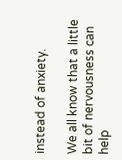instead of anxiety.

We all know that a little bit of nervousness can help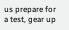us prepare for a test, gear up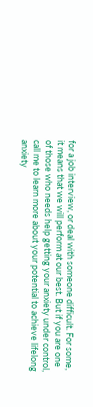for a job interview, or deal with someone difficult. For some, it means that we will perform at our best. But if you are one of those who needs help getting your anxiety under control, call me to learn more about your potential to achieve lifelong anxiety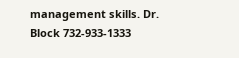management skills. Dr. Block 732-933-1333